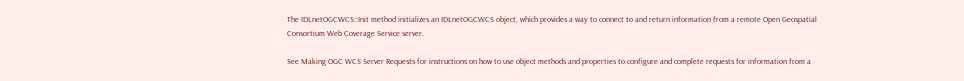The IDLnetOGCWCS::Init method initializes an IDLnetOGCWCS object, which provides a way to connect to and return information from a remote Open Geospatial Consortium Web Coverage Service server.

See Making OGC WCS Server Requests for instructions on how to use object methods and properties to configure and complete requests for information from a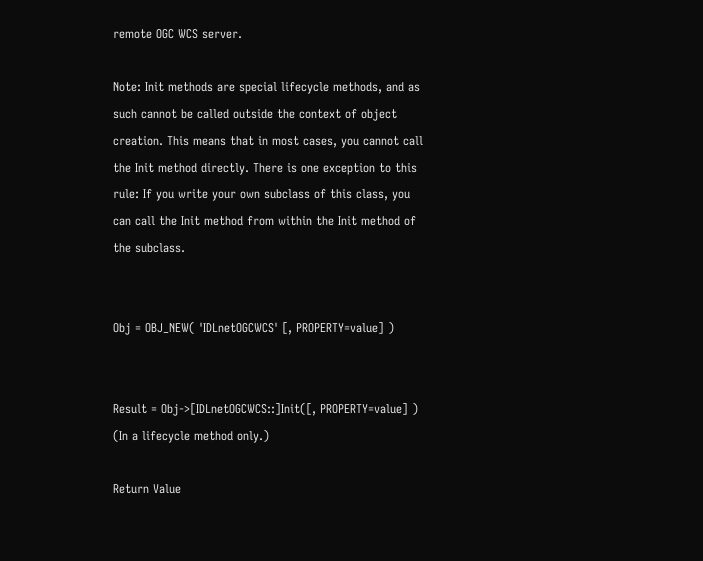remote OGC WCS server.

Note: Init methods are special lifecycle methods, and as such cannot be called outside the context of object creation. This means that in most cases, you cannot call the Init method directly. There is one exception to this rule: If you write your own subclass of this class, you can call the Init method from within the Init method of the subclass.


Obj = OBJ_NEW( 'IDLnetOGCWCS' [, PROPERTY=value] )


Result = Obj->[IDLnetOGCWCS::]Init([, PROPERTY=value] ) (In a lifecycle method only.)

Return Value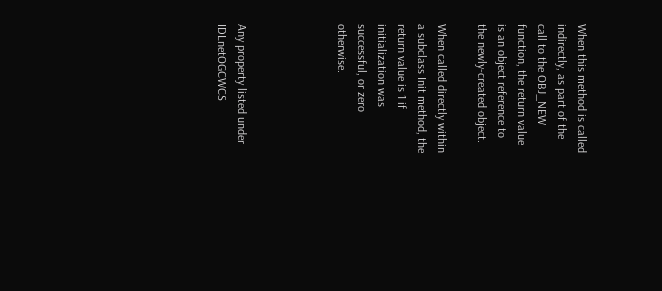When this method is called indirectly, as part of the call to the OBJ_NEW function, the return value is an object reference to the newly-created object.

When called directly within a subclass Init method, the return value is 1 if initialization was successful, or zero otherwise.




Any property listed under IDLnetOGCWCS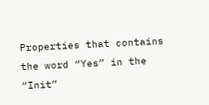Properties that contains the word “Yes” in the “Init”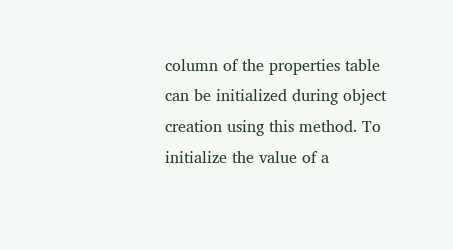column of the properties table can be initialized during object creation using this method. To initialize the value of a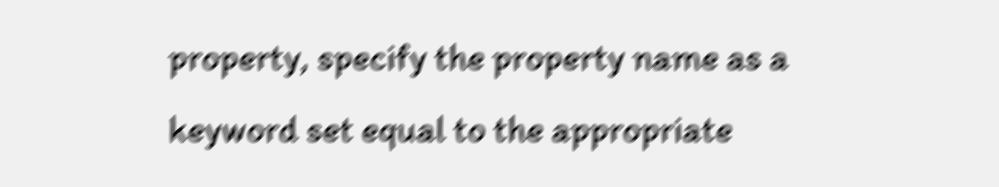property, specify the property name as a keyword set equal to the appropriate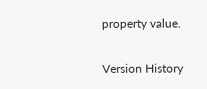property value.

Version History